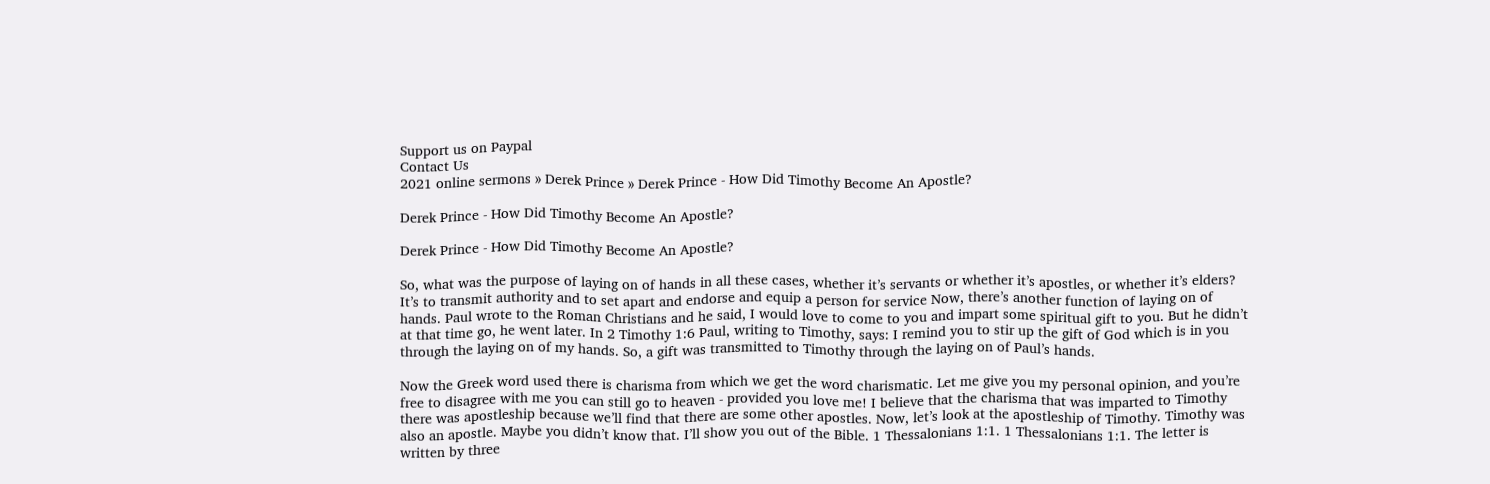Support us on Paypal
Contact Us
2021 online sermons » Derek Prince » Derek Prince - How Did Timothy Become An Apostle?

Derek Prince - How Did Timothy Become An Apostle?

Derek Prince - How Did Timothy Become An Apostle?

So, what was the purpose of laying on of hands in all these cases, whether it’s servants or whether it’s apostles, or whether it’s elders? It’s to transmit authority and to set apart and endorse and equip a person for service Now, there’s another function of laying on of hands. Paul wrote to the Roman Christians and he said, I would love to come to you and impart some spiritual gift to you. But he didn’t at that time go, he went later. In 2 Timothy 1:6 Paul, writing to Timothy, says: I remind you to stir up the gift of God which is in you through the laying on of my hands. So, a gift was transmitted to Timothy through the laying on of Paul’s hands.

Now the Greek word used there is charisma from which we get the word charismatic. Let me give you my personal opinion, and you’re free to disagree with me you can still go to heaven - provided you love me! I believe that the charisma that was imparted to Timothy there was apostleship because we’ll find that there are some other apostles. Now, let’s look at the apostleship of Timothy. Timothy was also an apostle. Maybe you didn’t know that. I’ll show you out of the Bible. 1 Thessalonians 1:1. 1 Thessalonians 1:1. The letter is written by three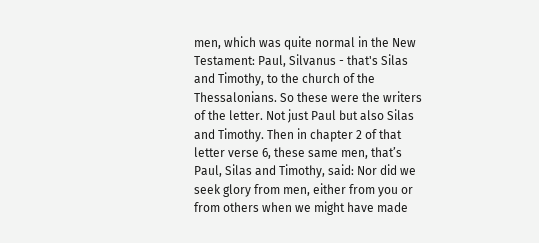men, which was quite normal in the New Testament: Paul, Silvanus - that's Silas and Timothy, to the church of the Thessalonians. So these were the writers of the letter. Not just Paul but also Silas and Timothy. Then in chapter 2 of that letter verse 6, these same men, that’s Paul, Silas and Timothy, said: Nor did we seek glory from men, either from you or from others when we might have made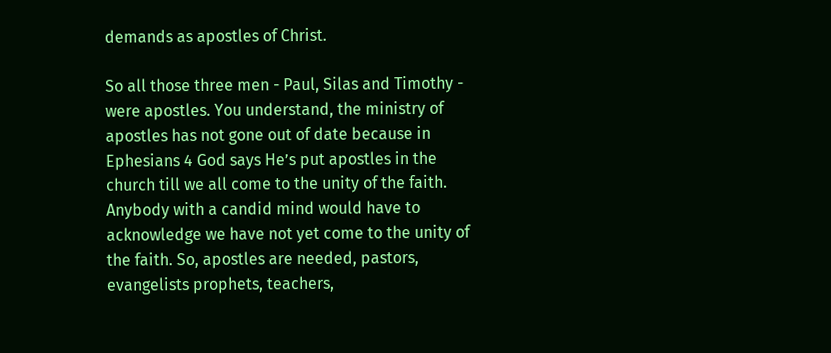demands as apostles of Christ.

So all those three men - Paul, Silas and Timothy - were apostles. You understand, the ministry of apostles has not gone out of date because in Ephesians 4 God says He’s put apostles in the church till we all come to the unity of the faith. Anybody with a candid mind would have to acknowledge we have not yet come to the unity of the faith. So, apostles are needed, pastors, evangelists prophets, teachers,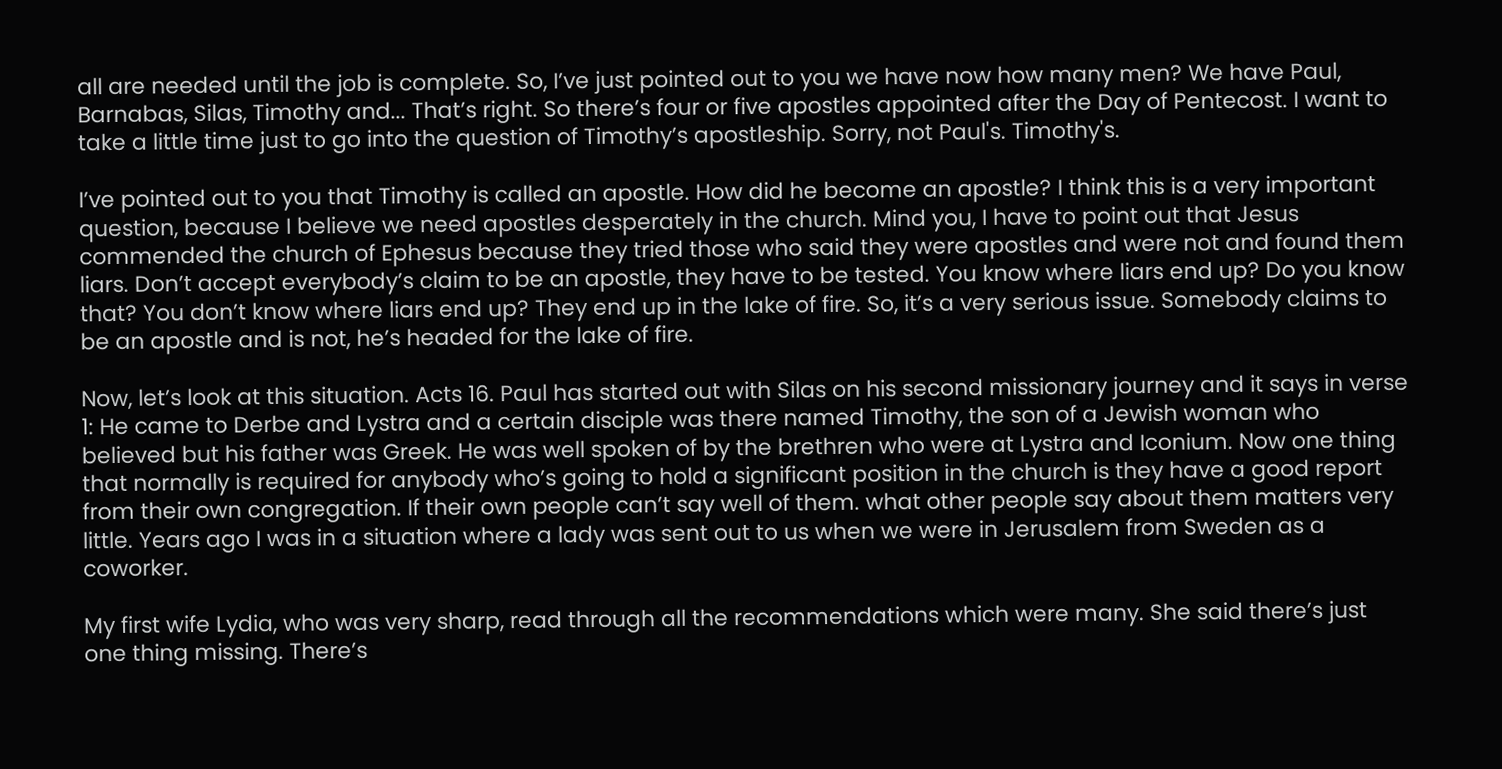all are needed until the job is complete. So, I’ve just pointed out to you we have now how many men? We have Paul, Barnabas, Silas, Timothy and... That’s right. So there’s four or five apostles appointed after the Day of Pentecost. I want to take a little time just to go into the question of Timothy’s apostleship. Sorry, not Paul's. Timothy's.

I’ve pointed out to you that Timothy is called an apostle. How did he become an apostle? I think this is a very important question, because I believe we need apostles desperately in the church. Mind you, I have to point out that Jesus commended the church of Ephesus because they tried those who said they were apostles and were not and found them liars. Don’t accept everybody’s claim to be an apostle, they have to be tested. You know where liars end up? Do you know that? You don’t know where liars end up? They end up in the lake of fire. So, it’s a very serious issue. Somebody claims to be an apostle and is not, he’s headed for the lake of fire.

Now, let’s look at this situation. Acts 16. Paul has started out with Silas on his second missionary journey and it says in verse 1: He came to Derbe and Lystra and a certain disciple was there named Timothy, the son of a Jewish woman who believed but his father was Greek. He was well spoken of by the brethren who were at Lystra and Iconium. Now one thing that normally is required for anybody who’s going to hold a significant position in the church is they have a good report from their own congregation. If their own people can’t say well of them. what other people say about them matters very little. Years ago I was in a situation where a lady was sent out to us when we were in Jerusalem from Sweden as a coworker.

My first wife Lydia, who was very sharp, read through all the recommendations which were many. She said there’s just one thing missing. There’s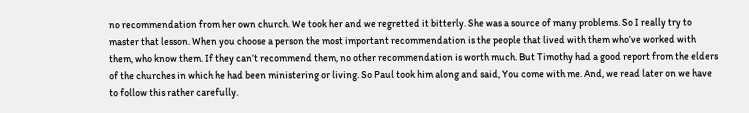no recommendation from her own church. We took her and we regretted it bitterly. She was a source of many problems. So I really try to master that lesson. When you choose a person the most important recommendation is the people that lived with them who’ve worked with them, who know them. If they can’t recommend them, no other recommendation is worth much. But Timothy had a good report from the elders of the churches in which he had been ministering or living. So Paul took him along and said, You come with me. And, we read later on we have to follow this rather carefully.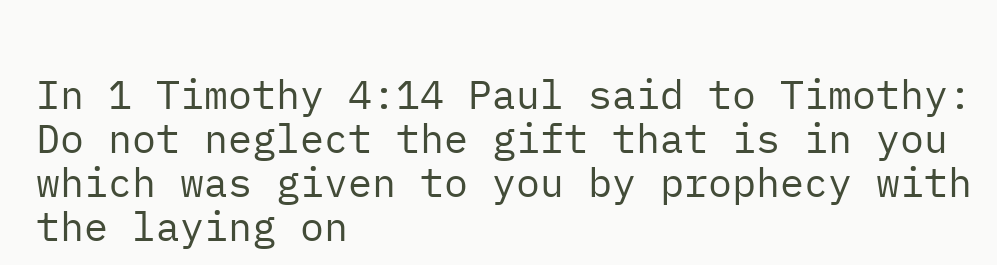In 1 Timothy 4:14 Paul said to Timothy: Do not neglect the gift that is in you which was given to you by prophecy with the laying on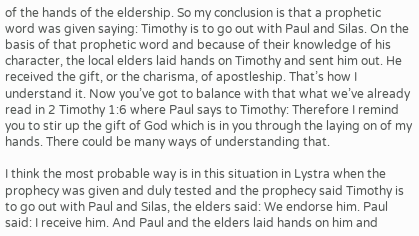of the hands of the eldership. So my conclusion is that a prophetic word was given saying: Timothy is to go out with Paul and Silas. On the basis of that prophetic word and because of their knowledge of his character, the local elders laid hands on Timothy and sent him out. He received the gift, or the charisma, of apostleship. That’s how I understand it. Now you’ve got to balance with that what we’ve already read in 2 Timothy 1:6 where Paul says to Timothy: Therefore I remind you to stir up the gift of God which is in you through the laying on of my hands. There could be many ways of understanding that.

I think the most probable way is in this situation in Lystra when the prophecy was given and duly tested and the prophecy said Timothy is to go out with Paul and Silas, the elders said: We endorse him. Paul said: I receive him. And Paul and the elders laid hands on him and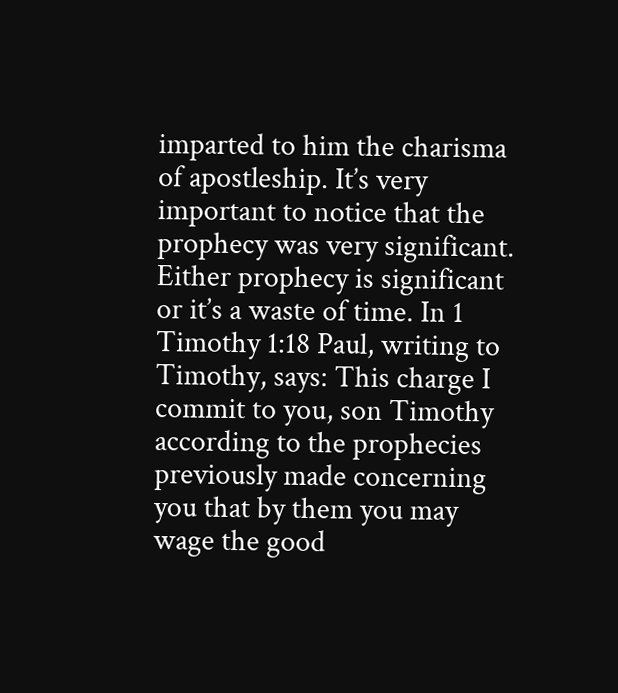imparted to him the charisma of apostleship. It’s very important to notice that the prophecy was very significant. Either prophecy is significant or it’s a waste of time. In 1 Timothy 1:18 Paul, writing to Timothy, says: This charge I commit to you, son Timothy according to the prophecies previously made concerning you that by them you may wage the good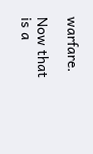warfare.

Now that is a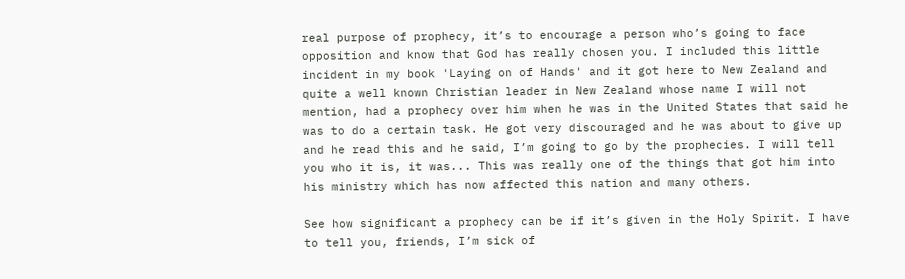real purpose of prophecy, it’s to encourage a person who’s going to face opposition and know that God has really chosen you. I included this little incident in my book 'Laying on of Hands' and it got here to New Zealand and quite a well known Christian leader in New Zealand whose name I will not mention, had a prophecy over him when he was in the United States that said he was to do a certain task. He got very discouraged and he was about to give up and he read this and he said, I’m going to go by the prophecies. I will tell you who it is, it was... This was really one of the things that got him into his ministry which has now affected this nation and many others.

See how significant a prophecy can be if it’s given in the Holy Spirit. I have to tell you, friends, I’m sick of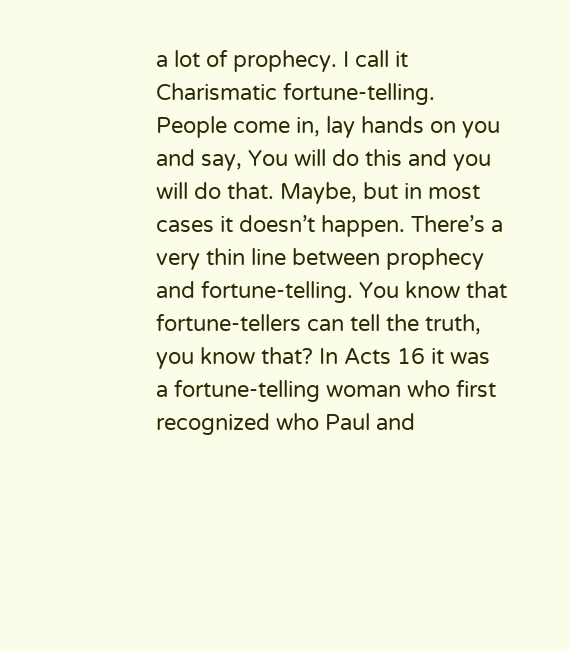a lot of prophecy. I call it Charismatic fortune-telling. People come in, lay hands on you and say, You will do this and you will do that. Maybe, but in most cases it doesn’t happen. There’s a very thin line between prophecy and fortune-telling. You know that fortune-tellers can tell the truth, you know that? In Acts 16 it was a fortune-telling woman who first recognized who Paul and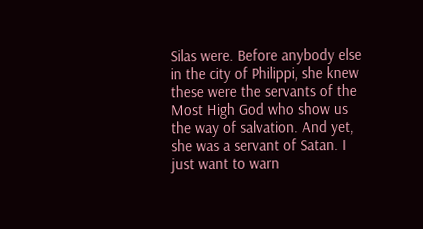Silas were. Before anybody else in the city of Philippi, she knew these were the servants of the Most High God who show us the way of salvation. And yet, she was a servant of Satan. I just want to warn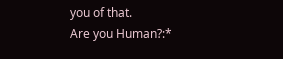you of that.
Are you Human?:*